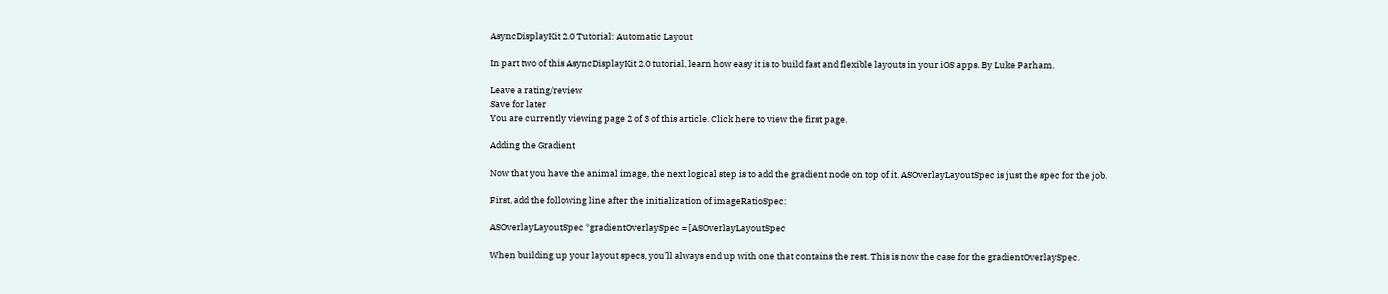AsyncDisplayKit 2.0 Tutorial: Automatic Layout

In part two of this AsyncDisplayKit 2.0 tutorial, learn how easy it is to build fast and flexible layouts in your iOS apps. By Luke Parham.

Leave a rating/review
Save for later
You are currently viewing page 2 of 3 of this article. Click here to view the first page.

Adding the Gradient

Now that you have the animal image, the next logical step is to add the gradient node on top of it. ASOverlayLayoutSpec is just the spec for the job.

First, add the following line after the initialization of imageRatioSpec:

ASOverlayLayoutSpec *gradientOverlaySpec = [ASOverlayLayoutSpec

When building up your layout specs, you’ll always end up with one that contains the rest. This is now the case for the gradientOverlaySpec.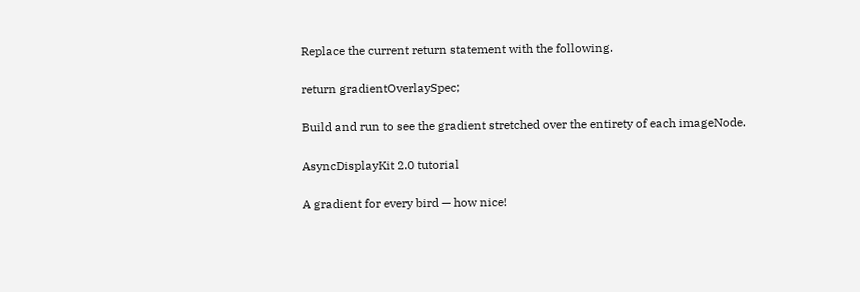Replace the current return statement with the following.

return gradientOverlaySpec;

Build and run to see the gradient stretched over the entirety of each imageNode.

AsyncDisplayKit 2.0 tutorial

A gradient for every bird — how nice!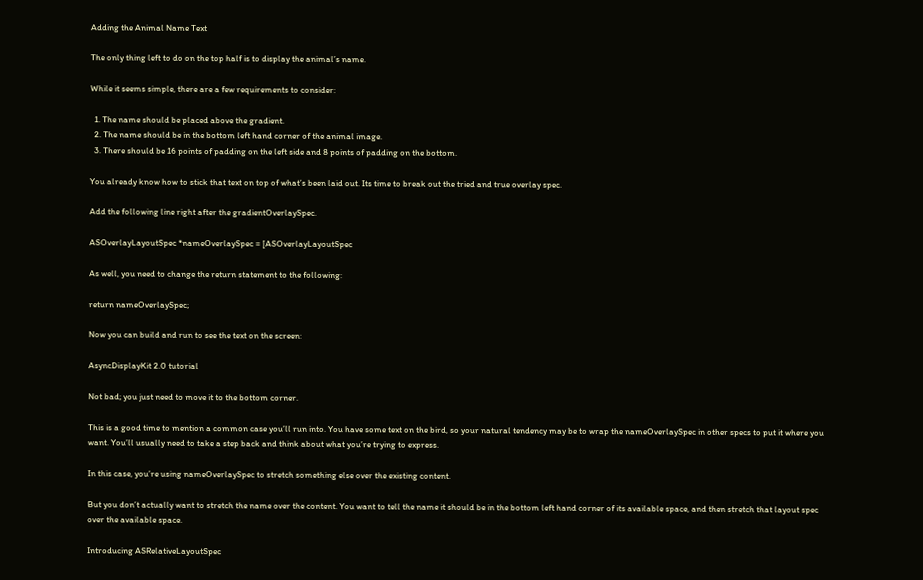Adding the Animal Name Text

The only thing left to do on the top half is to display the animal’s name.

While it seems simple, there are a few requirements to consider:

  1. The name should be placed above the gradient.
  2. The name should be in the bottom left hand corner of the animal image.
  3. There should be 16 points of padding on the left side and 8 points of padding on the bottom.

You already know how to stick that text on top of what’s been laid out. Its time to break out the tried and true overlay spec.

Add the following line right after the gradientOverlaySpec.

ASOverlayLayoutSpec *nameOverlaySpec = [ASOverlayLayoutSpec

As well, you need to change the return statement to the following:

return nameOverlaySpec;

Now you can build and run to see the text on the screen:

AsyncDisplayKit 2.0 tutorial

Not bad; you just need to move it to the bottom corner.

This is a good time to mention a common case you’ll run into. You have some text on the bird, so your natural tendency may be to wrap the nameOverlaySpec in other specs to put it where you want. You’ll usually need to take a step back and think about what you’re trying to express.

In this case, you’re using nameOverlaySpec to stretch something else over the existing content.

But you don’t actually want to stretch the name over the content. You want to tell the name it should be in the bottom left hand corner of its available space, and then stretch that layout spec over the available space.

Introducing ASRelativeLayoutSpec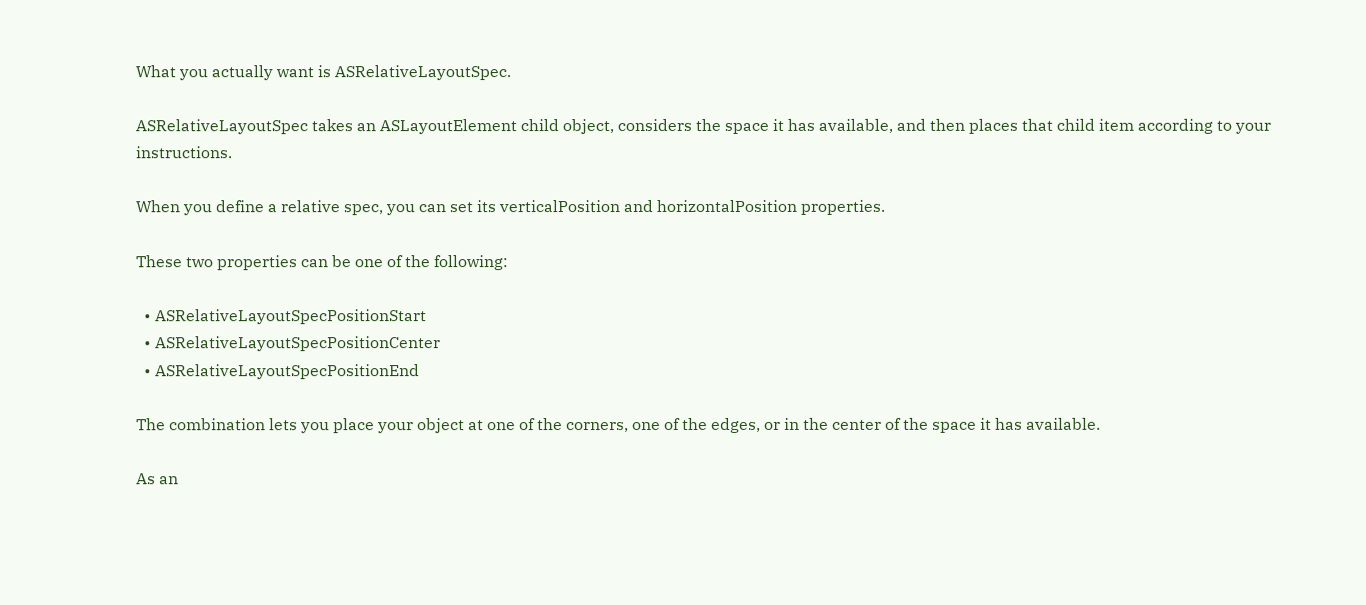What you actually want is ASRelativeLayoutSpec.

ASRelativeLayoutSpec takes an ASLayoutElement child object, considers the space it has available, and then places that child item according to your instructions.

When you define a relative spec, you can set its verticalPosition and horizontalPosition properties.

These two properties can be one of the following:

  • ASRelativeLayoutSpecPositionStart
  • ASRelativeLayoutSpecPositionCenter
  • ASRelativeLayoutSpecPositionEnd

The combination lets you place your object at one of the corners, one of the edges, or in the center of the space it has available.

As an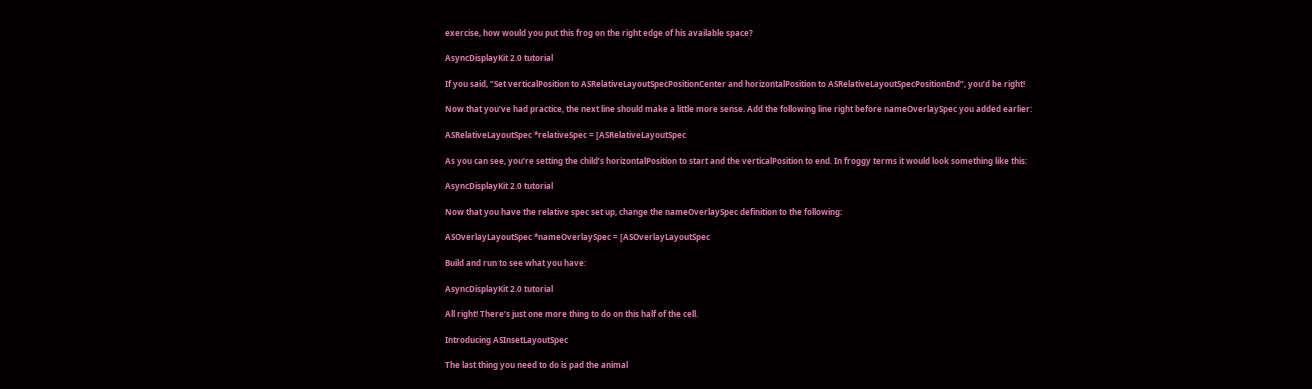exercise, how would you put this frog on the right edge of his available space?

AsyncDisplayKit 2.0 tutorial

If you said, “Set verticalPosition to ASRelativeLayoutSpecPositionCenter and horizontalPosition to ASRelativeLayoutSpecPositionEnd”, you’d be right!

Now that you’ve had practice, the next line should make a little more sense. Add the following line right before nameOverlaySpec you added earlier:

ASRelativeLayoutSpec *relativeSpec = [ASRelativeLayoutSpec

As you can see, you’re setting the child’s horizontalPosition to start and the verticalPosition to end. In froggy terms it would look something like this:

AsyncDisplayKit 2.0 tutorial

Now that you have the relative spec set up, change the nameOverlaySpec definition to the following:

ASOverlayLayoutSpec *nameOverlaySpec = [ASOverlayLayoutSpec

Build and run to see what you have:

AsyncDisplayKit 2.0 tutorial

All right! There’s just one more thing to do on this half of the cell.

Introducing ASInsetLayoutSpec

The last thing you need to do is pad the animal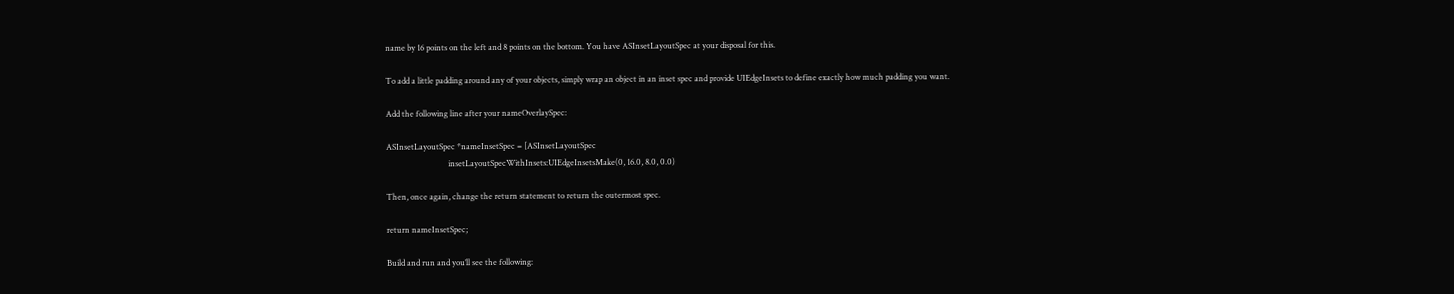name by 16 points on the left and 8 points on the bottom. You have ASInsetLayoutSpec at your disposal for this.

To add a little padding around any of your objects, simply wrap an object in an inset spec and provide UIEdgeInsets to define exactly how much padding you want.

Add the following line after your nameOverlaySpec:

ASInsetLayoutSpec *nameInsetSpec = [ASInsetLayoutSpec
                               insetLayoutSpecWithInsets:UIEdgeInsetsMake(0, 16.0, 8.0, 0.0)

Then, once again, change the return statement to return the outermost spec.

return nameInsetSpec;

Build and run and you’ll see the following: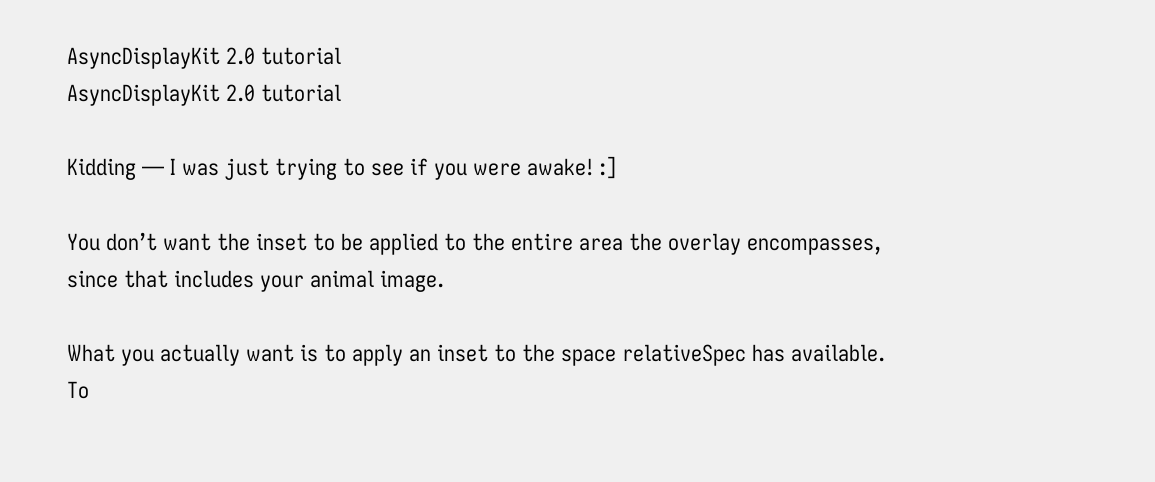AsyncDisplayKit 2.0 tutorial
AsyncDisplayKit 2.0 tutorial

Kidding — I was just trying to see if you were awake! :]

You don’t want the inset to be applied to the entire area the overlay encompasses, since that includes your animal image.

What you actually want is to apply an inset to the space relativeSpec has available. To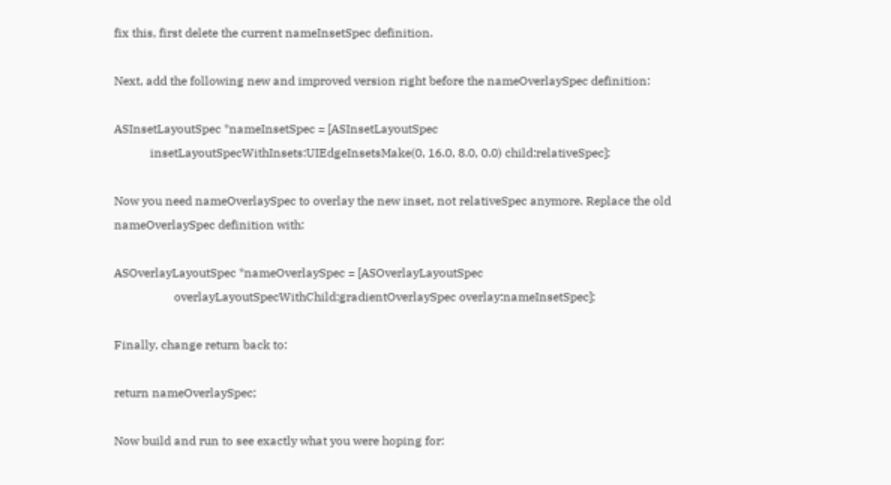fix this, first delete the current nameInsetSpec definition.

Next, add the following new and improved version right before the nameOverlaySpec definition:

ASInsetLayoutSpec *nameInsetSpec = [ASInsetLayoutSpec
            insetLayoutSpecWithInsets:UIEdgeInsetsMake(0, 16.0, 8.0, 0.0) child:relativeSpec];

Now you need nameOverlaySpec to overlay the new inset, not relativeSpec anymore. Replace the old nameOverlaySpec definition with:

ASOverlayLayoutSpec *nameOverlaySpec = [ASOverlayLayoutSpec
                    overlayLayoutSpecWithChild:gradientOverlaySpec overlay:nameInsetSpec];

Finally, change return back to:

return nameOverlaySpec;

Now build and run to see exactly what you were hoping for: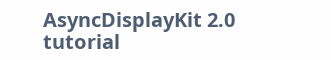AsyncDisplayKit 2.0 tutorial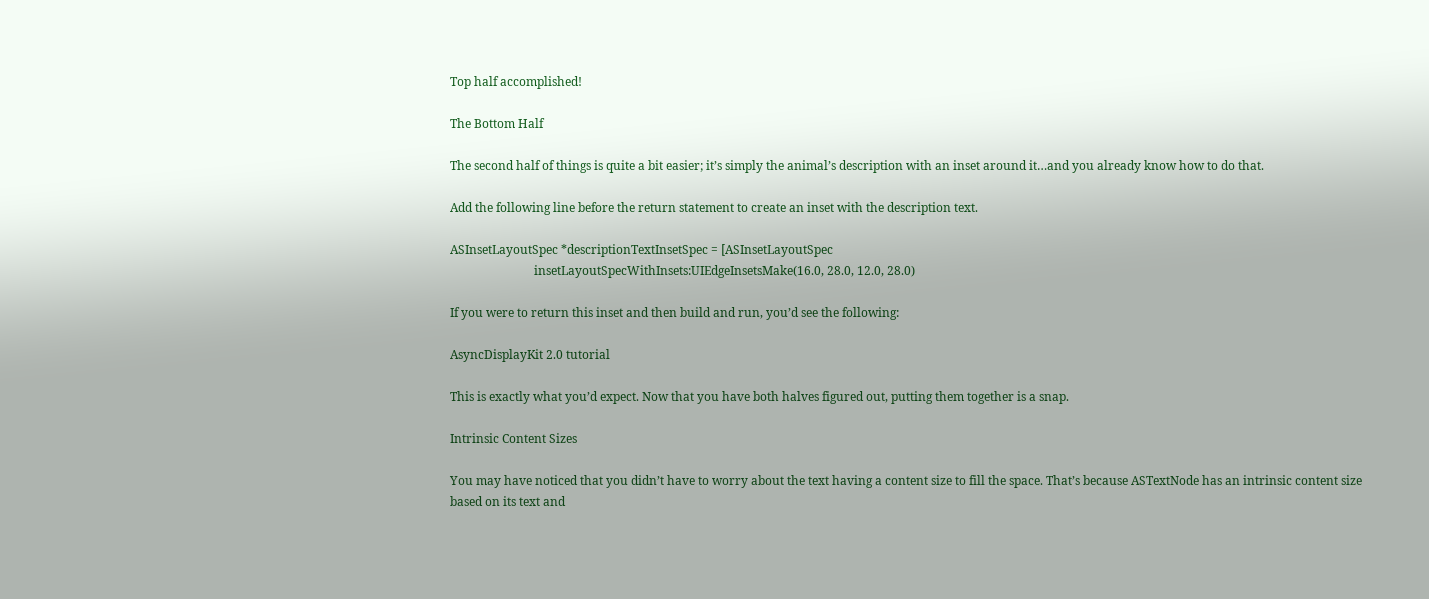Top half accomplished!

The Bottom Half

The second half of things is quite a bit easier; it’s simply the animal’s description with an inset around it…and you already know how to do that.

Add the following line before the return statement to create an inset with the description text.

ASInsetLayoutSpec *descriptionTextInsetSpec = [ASInsetLayoutSpec
                            insetLayoutSpecWithInsets:UIEdgeInsetsMake(16.0, 28.0, 12.0, 28.0)

If you were to return this inset and then build and run, you’d see the following:

AsyncDisplayKit 2.0 tutorial

This is exactly what you’d expect. Now that you have both halves figured out, putting them together is a snap.

Intrinsic Content Sizes

You may have noticed that you didn’t have to worry about the text having a content size to fill the space. That’s because ASTextNode has an intrinsic content size based on its text and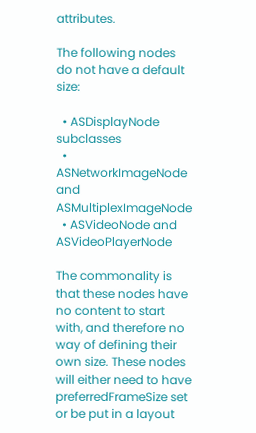attributes.

The following nodes do not have a default size:

  • ASDisplayNode subclasses
  • ASNetworkImageNode and ASMultiplexImageNode
  • ASVideoNode and ASVideoPlayerNode

The commonality is that these nodes have no content to start with, and therefore no way of defining their own size. These nodes will either need to have preferredFrameSize set or be put in a layout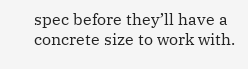spec before they’ll have a concrete size to work with.